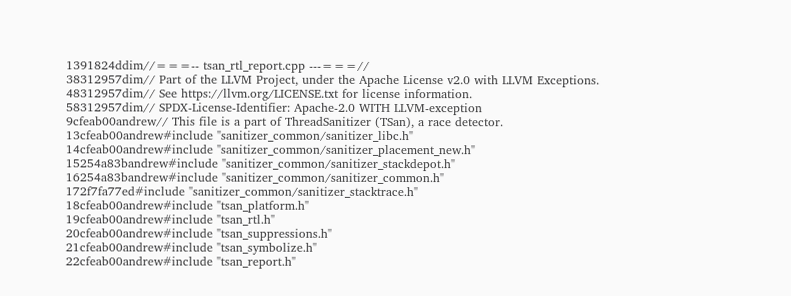1391824ddim//===-- tsan_rtl_report.cpp ---===//
38312957dim// Part of the LLVM Project, under the Apache License v2.0 with LLVM Exceptions.
48312957dim// See https://llvm.org/LICENSE.txt for license information.
58312957dim// SPDX-License-Identifier: Apache-2.0 WITH LLVM-exception
9cfeab00andrew// This file is a part of ThreadSanitizer (TSan), a race detector.
13cfeab00andrew#include "sanitizer_common/sanitizer_libc.h"
14cfeab00andrew#include "sanitizer_common/sanitizer_placement_new.h"
15254a83bandrew#include "sanitizer_common/sanitizer_stackdepot.h"
16254a83bandrew#include "sanitizer_common/sanitizer_common.h"
172f7fa77ed#include "sanitizer_common/sanitizer_stacktrace.h"
18cfeab00andrew#include "tsan_platform.h"
19cfeab00andrew#include "tsan_rtl.h"
20cfeab00andrew#include "tsan_suppressions.h"
21cfeab00andrew#include "tsan_symbolize.h"
22cfeab00andrew#include "tsan_report.h"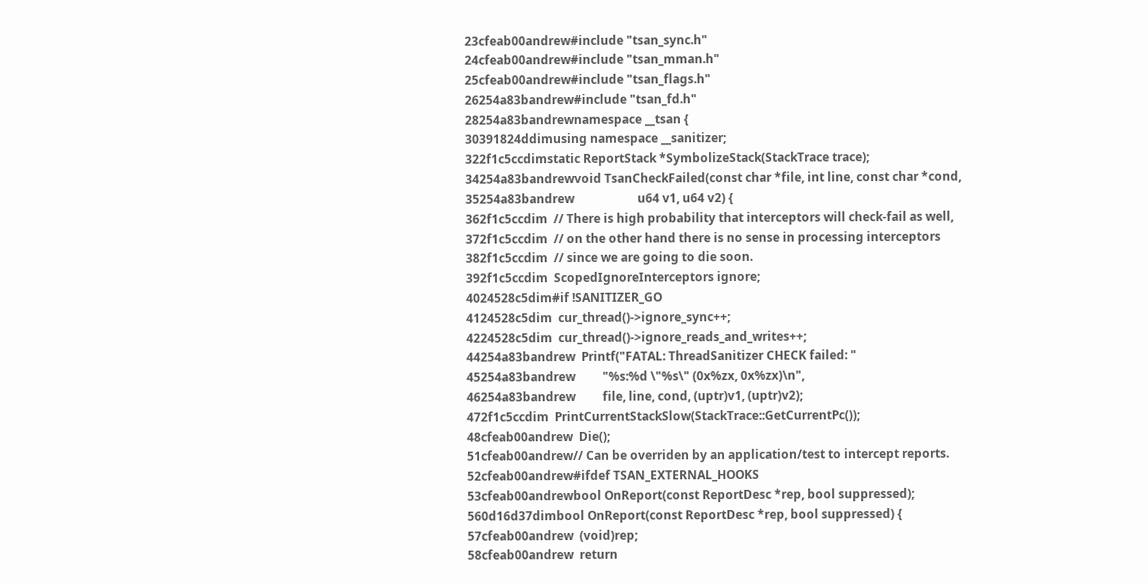23cfeab00andrew#include "tsan_sync.h"
24cfeab00andrew#include "tsan_mman.h"
25cfeab00andrew#include "tsan_flags.h"
26254a83bandrew#include "tsan_fd.h"
28254a83bandrewnamespace __tsan {
30391824ddimusing namespace __sanitizer;
322f1c5ccdimstatic ReportStack *SymbolizeStack(StackTrace trace);
34254a83bandrewvoid TsanCheckFailed(const char *file, int line, const char *cond,
35254a83bandrew                     u64 v1, u64 v2) {
362f1c5ccdim  // There is high probability that interceptors will check-fail as well,
372f1c5ccdim  // on the other hand there is no sense in processing interceptors
382f1c5ccdim  // since we are going to die soon.
392f1c5ccdim  ScopedIgnoreInterceptors ignore;
4024528c5dim#if !SANITIZER_GO
4124528c5dim  cur_thread()->ignore_sync++;
4224528c5dim  cur_thread()->ignore_reads_and_writes++;
44254a83bandrew  Printf("FATAL: ThreadSanitizer CHECK failed: "
45254a83bandrew         "%s:%d \"%s\" (0x%zx, 0x%zx)\n",
46254a83bandrew         file, line, cond, (uptr)v1, (uptr)v2);
472f1c5ccdim  PrintCurrentStackSlow(StackTrace::GetCurrentPc());
48cfeab00andrew  Die();
51cfeab00andrew// Can be overriden by an application/test to intercept reports.
52cfeab00andrew#ifdef TSAN_EXTERNAL_HOOKS
53cfeab00andrewbool OnReport(const ReportDesc *rep, bool suppressed);
560d16d37dimbool OnReport(const ReportDesc *rep, bool suppressed) {
57cfeab00andrew  (void)rep;
58cfeab00andrew  return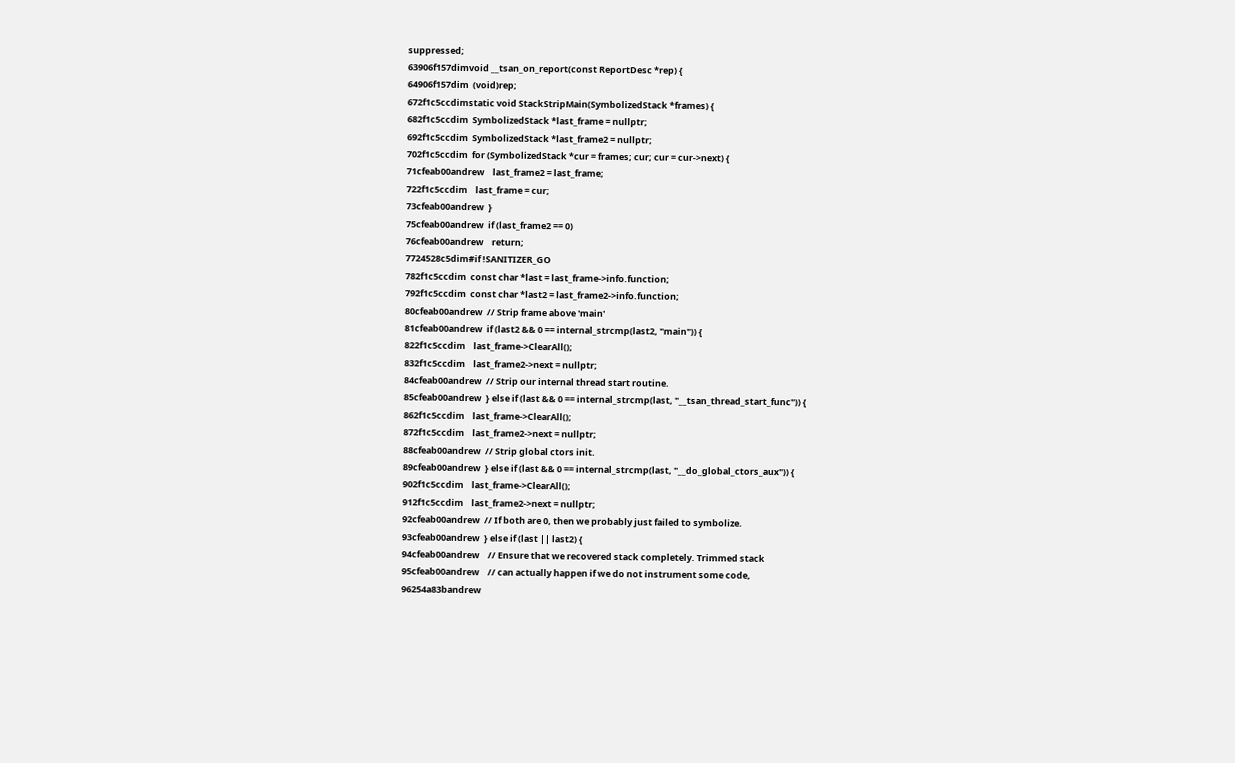suppressed;
63906f157dimvoid __tsan_on_report(const ReportDesc *rep) {
64906f157dim  (void)rep;
672f1c5ccdimstatic void StackStripMain(SymbolizedStack *frames) {
682f1c5ccdim  SymbolizedStack *last_frame = nullptr;
692f1c5ccdim  SymbolizedStack *last_frame2 = nullptr;
702f1c5ccdim  for (SymbolizedStack *cur = frames; cur; cur = cur->next) {
71cfeab00andrew    last_frame2 = last_frame;
722f1c5ccdim    last_frame = cur;
73cfeab00andrew  }
75cfeab00andrew  if (last_frame2 == 0)
76cfeab00andrew    return;
7724528c5dim#if !SANITIZER_GO
782f1c5ccdim  const char *last = last_frame->info.function;
792f1c5ccdim  const char *last2 = last_frame2->info.function;
80cfeab00andrew  // Strip frame above 'main'
81cfeab00andrew  if (last2 && 0 == internal_strcmp(last2, "main")) {
822f1c5ccdim    last_frame->ClearAll();
832f1c5ccdim    last_frame2->next = nullptr;
84cfeab00andrew  // Strip our internal thread start routine.
85cfeab00andrew  } else if (last && 0 == internal_strcmp(last, "__tsan_thread_start_func")) {
862f1c5ccdim    last_frame->ClearAll();
872f1c5ccdim    last_frame2->next = nullptr;
88cfeab00andrew  // Strip global ctors init.
89cfeab00andrew  } else if (last && 0 == internal_strcmp(last, "__do_global_ctors_aux")) {
902f1c5ccdim    last_frame->ClearAll();
912f1c5ccdim    last_frame2->next = nullptr;
92cfeab00andrew  // If both are 0, then we probably just failed to symbolize.
93cfeab00andrew  } else if (last || last2) {
94cfeab00andrew    // Ensure that we recovered stack completely. Trimmed stack
95cfeab00andrew    // can actually happen if we do not instrument some code,
96254a83bandrew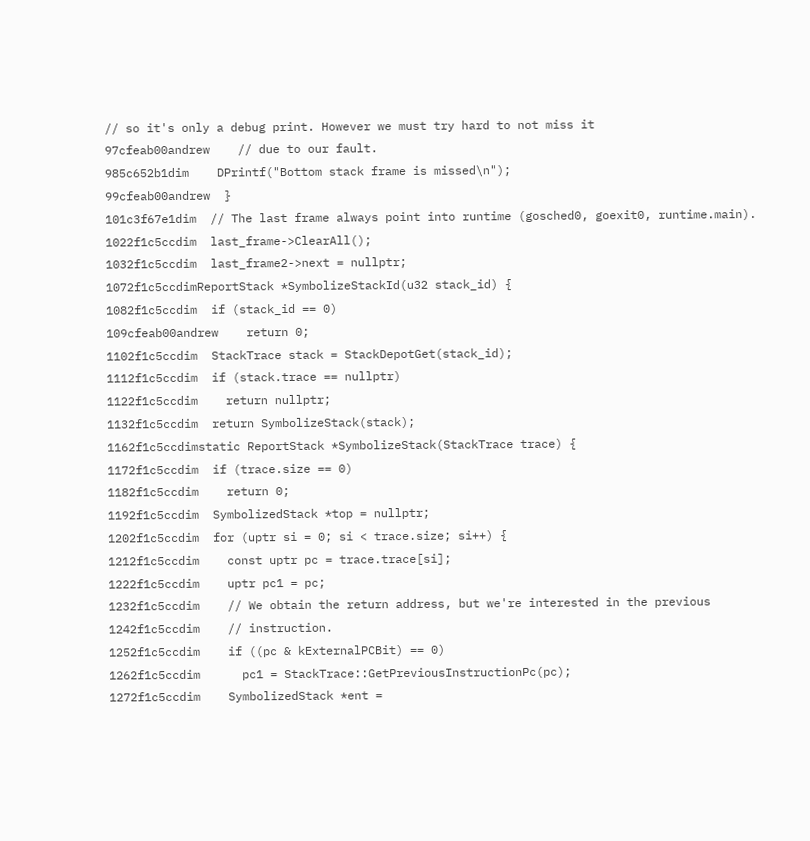// so it's only a debug print. However we must try hard to not miss it
97cfeab00andrew    // due to our fault.
985c652b1dim    DPrintf("Bottom stack frame is missed\n");
99cfeab00andrew  }
101c3f67e1dim  // The last frame always point into runtime (gosched0, goexit0, runtime.main).
1022f1c5ccdim  last_frame->ClearAll();
1032f1c5ccdim  last_frame2->next = nullptr;
1072f1c5ccdimReportStack *SymbolizeStackId(u32 stack_id) {
1082f1c5ccdim  if (stack_id == 0)
109cfeab00andrew    return 0;
1102f1c5ccdim  StackTrace stack = StackDepotGet(stack_id);
1112f1c5ccdim  if (stack.trace == nullptr)
1122f1c5ccdim    return nullptr;
1132f1c5ccdim  return SymbolizeStack(stack);
1162f1c5ccdimstatic ReportStack *SymbolizeStack(StackTrace trace) {
1172f1c5ccdim  if (trace.size == 0)
1182f1c5ccdim    return 0;
1192f1c5ccdim  SymbolizedStack *top = nullptr;
1202f1c5ccdim  for (uptr si = 0; si < trace.size; si++) {
1212f1c5ccdim    const uptr pc = trace.trace[si];
1222f1c5ccdim    uptr pc1 = pc;
1232f1c5ccdim    // We obtain the return address, but we're interested in the previous
1242f1c5ccdim    // instruction.
1252f1c5ccdim    if ((pc & kExternalPCBit) == 0)
1262f1c5ccdim      pc1 = StackTrace::GetPreviousInstructionPc(pc);
1272f1c5ccdim    SymbolizedStack *ent =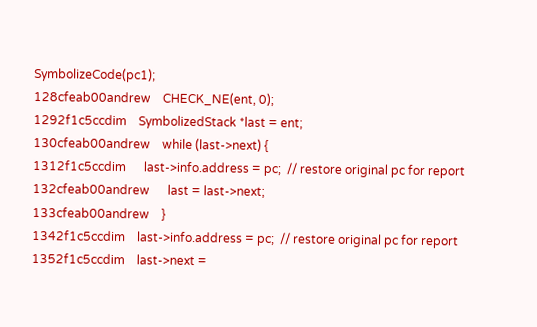SymbolizeCode(pc1);
128cfeab00andrew    CHECK_NE(ent, 0);
1292f1c5ccdim    SymbolizedStack *last = ent;
130cfeab00andrew    while (last->next) {
1312f1c5ccdim      last->info.address = pc;  // restore original pc for report
132cfeab00andrew      last = last->next;
133cfeab00andrew    }
1342f1c5ccdim    last->info.address = pc;  // restore original pc for report
1352f1c5ccdim    last->next =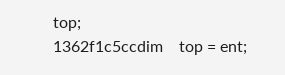top;
1362f1c5ccdim    top = ent;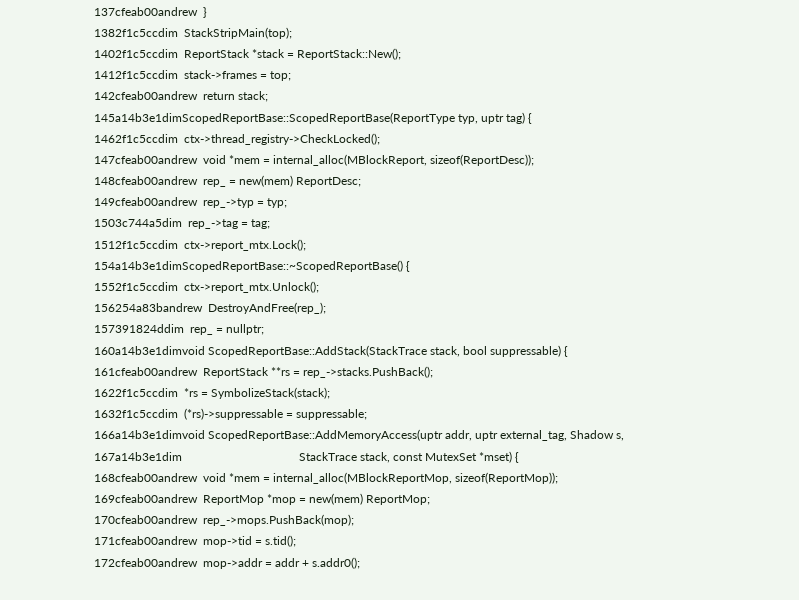137cfeab00andrew  }
1382f1c5ccdim  StackStripMain(top);
1402f1c5ccdim  ReportStack *stack = ReportStack::New();
1412f1c5ccdim  stack->frames = top;
142cfeab00andrew  return stack;
145a14b3e1dimScopedReportBase::ScopedReportBase(ReportType typ, uptr tag) {
1462f1c5ccdim  ctx->thread_registry->CheckLocked();
147cfeab00andrew  void *mem = internal_alloc(MBlockReport, sizeof(ReportDesc));
148cfeab00andrew  rep_ = new(mem) ReportDesc;
149cfeab00andrew  rep_->typ = typ;
1503c744a5dim  rep_->tag = tag;
1512f1c5ccdim  ctx->report_mtx.Lock();
154a14b3e1dimScopedReportBase::~ScopedReportBase() {
1552f1c5ccdim  ctx->report_mtx.Unlock();
156254a83bandrew  DestroyAndFree(rep_);
157391824ddim  rep_ = nullptr;
160a14b3e1dimvoid ScopedReportBase::AddStack(StackTrace stack, bool suppressable) {
161cfeab00andrew  ReportStack **rs = rep_->stacks.PushBack();
1622f1c5ccdim  *rs = SymbolizeStack(stack);
1632f1c5ccdim  (*rs)->suppressable = suppressable;
166a14b3e1dimvoid ScopedReportBase::AddMemoryAccess(uptr addr, uptr external_tag, Shadow s,
167a14b3e1dim                                       StackTrace stack, const MutexSet *mset) {
168cfeab00andrew  void *mem = internal_alloc(MBlockReportMop, sizeof(ReportMop));
169cfeab00andrew  ReportMop *mop = new(mem) ReportMop;
170cfeab00andrew  rep_->mops.PushBack(mop);
171cfeab00andrew  mop->tid = s.tid();
172cfeab00andrew  mop->addr = addr + s.addr0();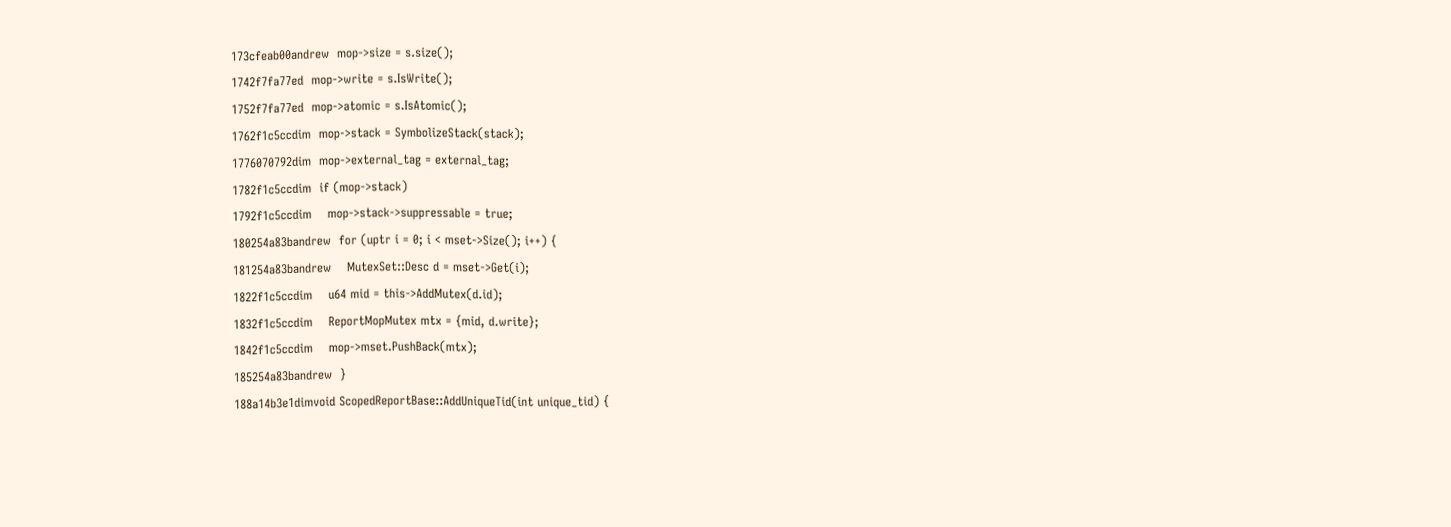173cfeab00andrew  mop->size = s.size();
1742f7fa77ed  mop->write = s.IsWrite();
1752f7fa77ed  mop->atomic = s.IsAtomic();
1762f1c5ccdim  mop->stack = SymbolizeStack(stack);
1776070792dim  mop->external_tag = external_tag;
1782f1c5ccdim  if (mop->stack)
1792f1c5ccdim    mop->stack->suppressable = true;
180254a83bandrew  for (uptr i = 0; i < mset->Size(); i++) {
181254a83bandrew    MutexSet::Desc d = mset->Get(i);
1822f1c5ccdim    u64 mid = this->AddMutex(d.id);
1832f1c5ccdim    ReportMopMutex mtx = {mid, d.write};
1842f1c5ccdim    mop->mset.PushBack(mtx);
185254a83bandrew  }
188a14b3e1dimvoid ScopedReportBase::AddUniqueTid(int unique_tid) {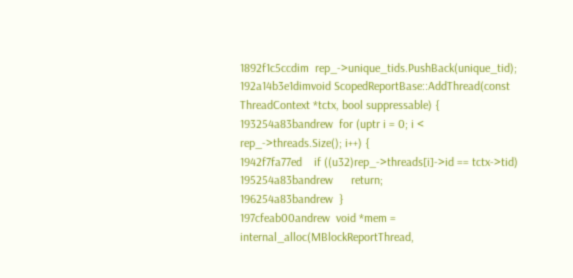1892f1c5ccdim  rep_->unique_tids.PushBack(unique_tid);
192a14b3e1dimvoid ScopedReportBase::AddThread(const ThreadContext *tctx, bool suppressable) {
193254a83bandrew  for (uptr i = 0; i < rep_->threads.Size(); i++) {
1942f7fa77ed    if ((u32)rep_->threads[i]->id == tctx->tid)
195254a83bandrew      return;
196254a83bandrew  }
197cfeab00andrew  void *mem = internal_alloc(MBlockReportThread,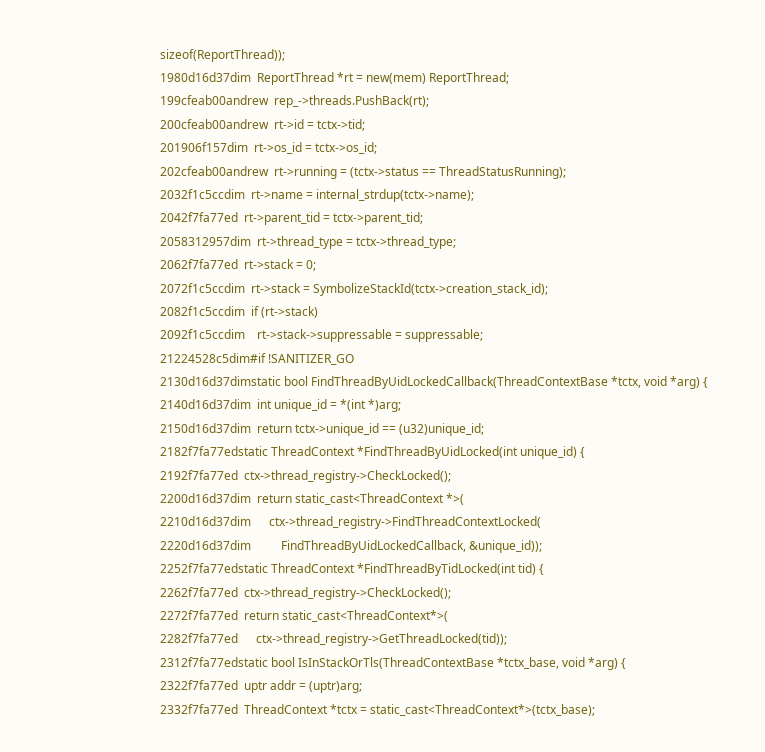sizeof(ReportThread));
1980d16d37dim  ReportThread *rt = new(mem) ReportThread;
199cfeab00andrew  rep_->threads.PushBack(rt);
200cfeab00andrew  rt->id = tctx->tid;
201906f157dim  rt->os_id = tctx->os_id;
202cfeab00andrew  rt->running = (tctx->status == ThreadStatusRunning);
2032f1c5ccdim  rt->name = internal_strdup(tctx->name);
2042f7fa77ed  rt->parent_tid = tctx->parent_tid;
2058312957dim  rt->thread_type = tctx->thread_type;
2062f7fa77ed  rt->stack = 0;
2072f1c5ccdim  rt->stack = SymbolizeStackId(tctx->creation_stack_id);
2082f1c5ccdim  if (rt->stack)
2092f1c5ccdim    rt->stack->suppressable = suppressable;
21224528c5dim#if !SANITIZER_GO
2130d16d37dimstatic bool FindThreadByUidLockedCallback(ThreadContextBase *tctx, void *arg) {
2140d16d37dim  int unique_id = *(int *)arg;
2150d16d37dim  return tctx->unique_id == (u32)unique_id;
2182f7fa77edstatic ThreadContext *FindThreadByUidLocked(int unique_id) {
2192f7fa77ed  ctx->thread_registry->CheckLocked();
2200d16d37dim  return static_cast<ThreadContext *>(
2210d16d37dim      ctx->thread_registry->FindThreadContextLocked(
2220d16d37dim          FindThreadByUidLockedCallback, &unique_id));
2252f7fa77edstatic ThreadContext *FindThreadByTidLocked(int tid) {
2262f7fa77ed  ctx->thread_registry->CheckLocked();
2272f7fa77ed  return static_cast<ThreadContext*>(
2282f7fa77ed      ctx->thread_registry->GetThreadLocked(tid));
2312f7fa77edstatic bool IsInStackOrTls(ThreadContextBase *tctx_base, void *arg) {
2322f7fa77ed  uptr addr = (uptr)arg;
2332f7fa77ed  ThreadContext *tctx = static_cast<ThreadContext*>(tctx_base);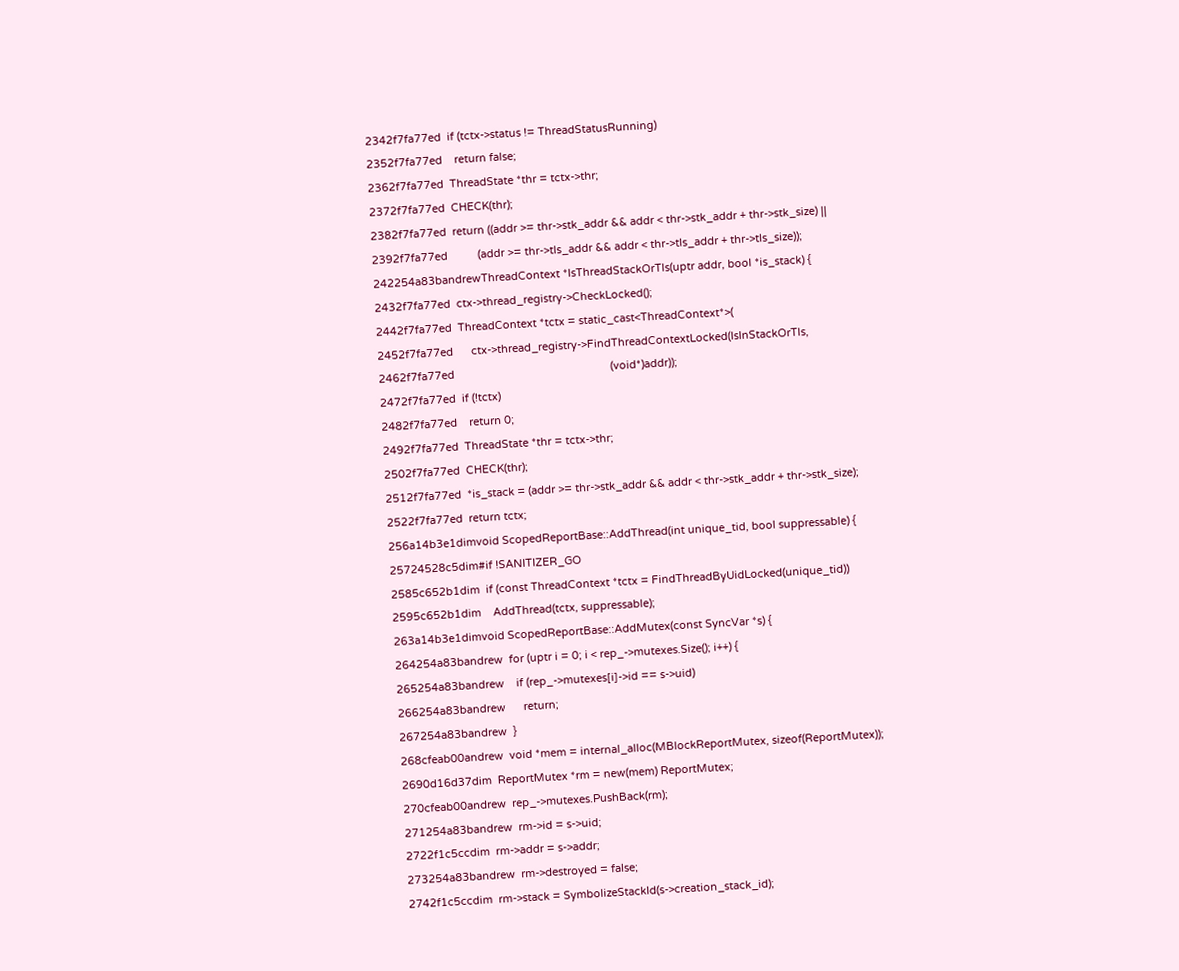2342f7fa77ed  if (tctx->status != ThreadStatusRunning)
2352f7fa77ed    return false;
2362f7fa77ed  ThreadState *thr = tctx->thr;
2372f7fa77ed  CHECK(thr);
2382f7fa77ed  return ((addr >= thr->stk_addr && addr < thr->stk_addr + thr->stk_size) ||
2392f7fa77ed          (addr >= thr->tls_addr && addr < thr->tls_addr + thr->tls_size));
242254a83bandrewThreadContext *IsThreadStackOrTls(uptr addr, bool *is_stack) {
2432f7fa77ed  ctx->thread_registry->CheckLocked();
2442f7fa77ed  ThreadContext *tctx = static_cast<ThreadContext*>(
2452f7fa77ed      ctx->thread_registry->FindThreadContextLocked(IsInStackOrTls,
2462f7fa77ed                                                    (void*)addr));
2472f7fa77ed  if (!tctx)
2482f7fa77ed    return 0;
2492f7fa77ed  ThreadState *thr = tctx->thr;
2502f7fa77ed  CHECK(thr);
2512f7fa77ed  *is_stack = (addr >= thr->stk_addr && addr < thr->stk_addr + thr->stk_size);
2522f7fa77ed  return tctx;
256a14b3e1dimvoid ScopedReportBase::AddThread(int unique_tid, bool suppressable) {
25724528c5dim#if !SANITIZER_GO
2585c652b1dim  if (const ThreadContext *tctx = FindThreadByUidLocked(unique_tid))
2595c652b1dim    AddThread(tctx, suppressable);
263a14b3e1dimvoid ScopedReportBase::AddMutex(const SyncVar *s) {
264254a83bandrew  for (uptr i = 0; i < rep_->mutexes.Size(); i++) {
265254a83bandrew    if (rep_->mutexes[i]->id == s->uid)
266254a83bandrew      return;
267254a83bandrew  }
268cfeab00andrew  void *mem = internal_alloc(MBlockReportMutex, sizeof(ReportMutex));
2690d16d37dim  ReportMutex *rm = new(mem) ReportMutex;
270cfeab00andrew  rep_->mutexes.PushBack(rm);
271254a83bandrew  rm->id = s->uid;
2722f1c5ccdim  rm->addr = s->addr;
273254a83bandrew  rm->destroyed = false;
2742f1c5ccdim  rm->stack = SymbolizeStackId(s->creation_stack_id);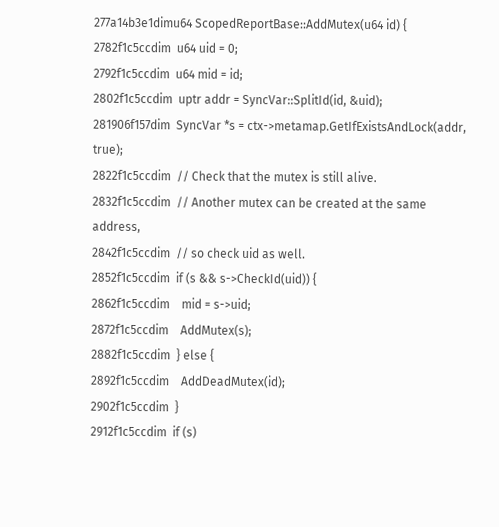277a14b3e1dimu64 ScopedReportBase::AddMutex(u64 id) {
2782f1c5ccdim  u64 uid = 0;
2792f1c5ccdim  u64 mid = id;
2802f1c5ccdim  uptr addr = SyncVar::SplitId(id, &uid);
281906f157dim  SyncVar *s = ctx->metamap.GetIfExistsAndLock(addr, true);
2822f1c5ccdim  // Check that the mutex is still alive.
2832f1c5ccdim  // Another mutex can be created at the same address,
2842f1c5ccdim  // so check uid as well.
2852f1c5ccdim  if (s && s->CheckId(uid)) {
2862f1c5ccdim    mid = s->uid;
2872f1c5ccdim    AddMutex(s);
2882f1c5ccdim  } else {
2892f1c5ccdim    AddDeadMutex(id);
2902f1c5ccdim  }
2912f1c5ccdim  if (s)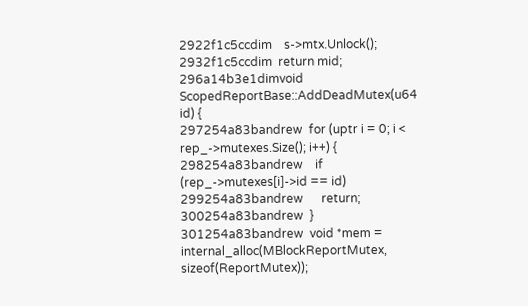2922f1c5ccdim    s->mtx.Unlock();
2932f1c5ccdim  return mid;
296a14b3e1dimvoid ScopedReportBase::AddDeadMutex(u64 id) {
297254a83bandrew  for (uptr i = 0; i < rep_->mutexes.Size(); i++) {
298254a83bandrew    if (rep_->mutexes[i]->id == id)
299254a83bandrew      return;
300254a83bandrew  }
301254a83bandrew  void *mem = internal_alloc(MBlockReportMutex, sizeof(ReportMutex));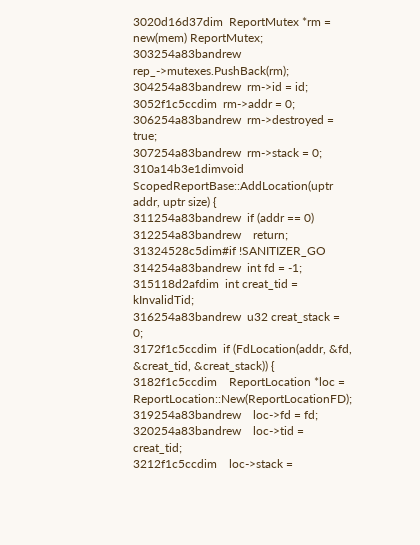3020d16d37dim  ReportMutex *rm = new(mem) ReportMutex;
303254a83bandrew  rep_->mutexes.PushBack(rm);
304254a83bandrew  rm->id = id;
3052f1c5ccdim  rm->addr = 0;
306254a83bandrew  rm->destroyed = true;
307254a83bandrew  rm->stack = 0;
310a14b3e1dimvoid ScopedReportBase::AddLocation(uptr addr, uptr size) {
311254a83bandrew  if (addr == 0)
312254a83bandrew    return;
31324528c5dim#if !SANITIZER_GO
314254a83bandrew  int fd = -1;
315118d2afdim  int creat_tid = kInvalidTid;
316254a83bandrew  u32 creat_stack = 0;
3172f1c5ccdim  if (FdLocation(addr, &fd, &creat_tid, &creat_stack)) {
3182f1c5ccdim    ReportLocation *loc = ReportLocation::New(ReportLocationFD);
319254a83bandrew    loc->fd = fd;
320254a83bandrew    loc->tid = creat_tid;
3212f1c5ccdim    loc->stack =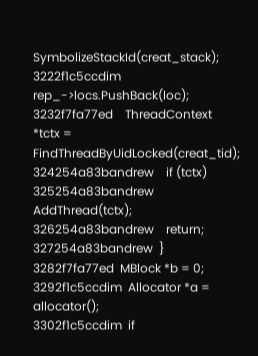SymbolizeStackId(creat_stack);
3222f1c5ccdim    rep_->locs.PushBack(loc);
3232f7fa77ed    ThreadContext *tctx = FindThreadByUidLocked(creat_tid);
324254a83bandrew    if (tctx)
325254a83bandrew      AddThread(tctx);
326254a83bandrew    return;
327254a83bandrew  }
3282f7fa77ed  MBlock *b = 0;
3292f1c5ccdim  Allocator *a = allocator();
3302f1c5ccdim  if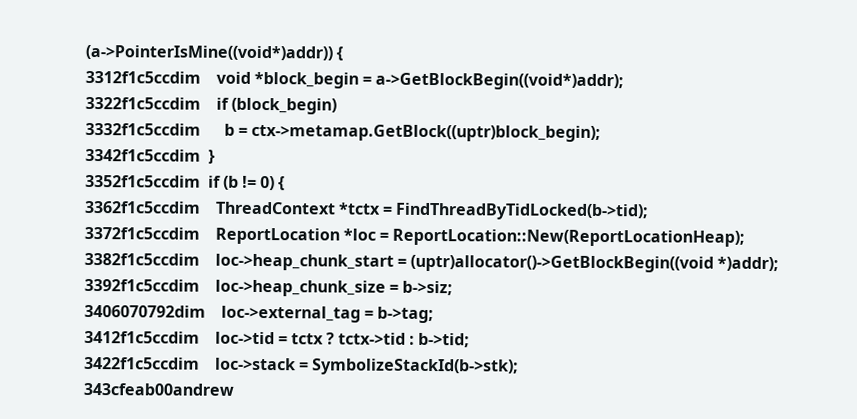(a->PointerIsMine((void*)addr)) {
3312f1c5ccdim    void *block_begin = a->GetBlockBegin((void*)addr);
3322f1c5ccdim    if (block_begin)
3332f1c5ccdim      b = ctx->metamap.GetBlock((uptr)block_begin);
3342f1c5ccdim  }
3352f1c5ccdim  if (b != 0) {
3362f1c5ccdim    ThreadContext *tctx = FindThreadByTidLocked(b->tid);
3372f1c5ccdim    ReportLocation *loc = ReportLocation::New(ReportLocationHeap);
3382f1c5ccdim    loc->heap_chunk_start = (uptr)allocator()->GetBlockBegin((void *)addr);
3392f1c5ccdim    loc->heap_chunk_size = b->siz;
3406070792dim    loc->external_tag = b->tag;
3412f1c5ccdim    loc->tid = tctx ? tctx->tid : b->tid;
3422f1c5ccdim    loc->stack = SymbolizeStackId(b->stk);
343cfeab00andrew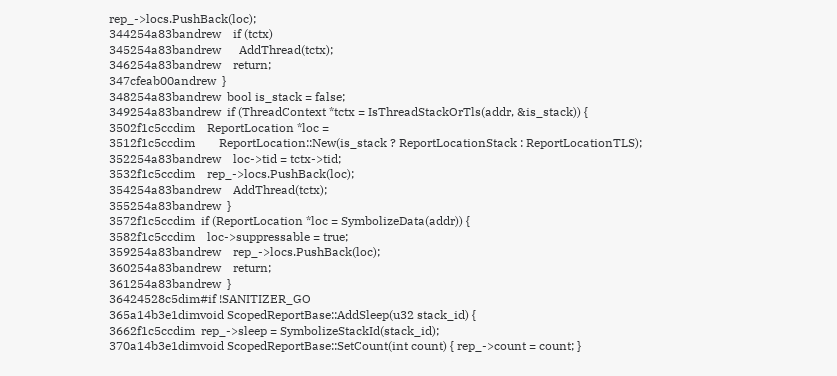rep_->locs.PushBack(loc);
344254a83bandrew    if (tctx)
345254a83bandrew      AddThread(tctx);
346254a83bandrew    return;
347cfeab00andrew  }
348254a83bandrew  bool is_stack = false;
349254a83bandrew  if (ThreadContext *tctx = IsThreadStackOrTls(addr, &is_stack)) {
3502f1c5ccdim    ReportLocation *loc =
3512f1c5ccdim        ReportLocation::New(is_stack ? ReportLocationStack : ReportLocationTLS);
352254a83bandrew    loc->tid = tctx->tid;
3532f1c5ccdim    rep_->locs.PushBack(loc);
354254a83bandrew    AddThread(tctx);
355254a83bandrew  }
3572f1c5ccdim  if (ReportLocation *loc = SymbolizeData(addr)) {
3582f1c5ccdim    loc->suppressable = true;
359254a83bandrew    rep_->locs.PushBack(loc);
360254a83bandrew    return;
361254a83bandrew  }
36424528c5dim#if !SANITIZER_GO
365a14b3e1dimvoid ScopedReportBase::AddSleep(u32 stack_id) {
3662f1c5ccdim  rep_->sleep = SymbolizeStackId(stack_id);
370a14b3e1dimvoid ScopedReportBase::SetCount(int count) { rep_->count = count; }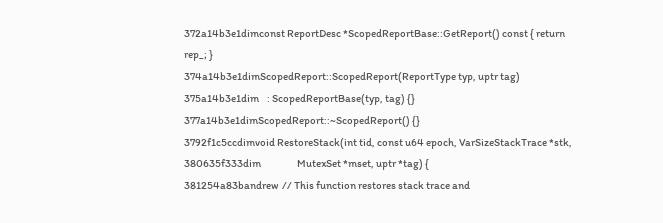372a14b3e1dimconst ReportDesc *ScopedReportBase::GetReport() const { return rep_; }
374a14b3e1dimScopedReport::ScopedReport(ReportType typ, uptr tag)
375a14b3e1dim    : ScopedReportBase(typ, tag) {}
377a14b3e1dimScopedReport::~ScopedReport() {}
3792f1c5ccdimvoid RestoreStack(int tid, const u64 epoch, VarSizeStackTrace *stk,
380635f333dim                  MutexSet *mset, uptr *tag) {
381254a83bandrew  // This function restores stack trace and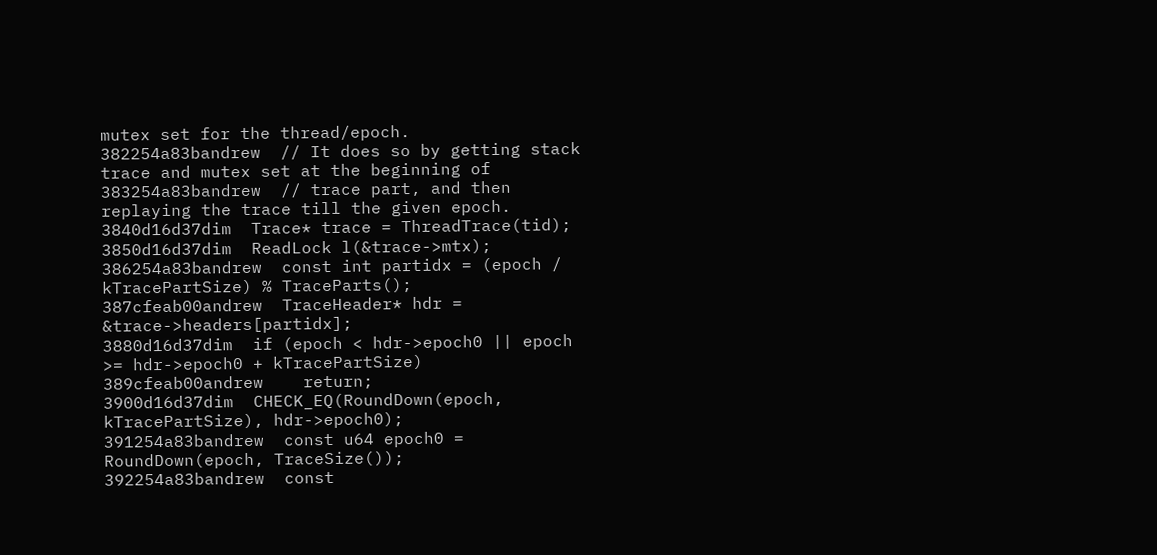mutex set for the thread/epoch.
382254a83bandrew  // It does so by getting stack trace and mutex set at the beginning of
383254a83bandrew  // trace part, and then replaying the trace till the given epoch.
3840d16d37dim  Trace* trace = ThreadTrace(tid);
3850d16d37dim  ReadLock l(&trace->mtx);
386254a83bandrew  const int partidx = (epoch / kTracePartSize) % TraceParts();
387cfeab00andrew  TraceHeader* hdr = &trace->headers[partidx];
3880d16d37dim  if (epoch < hdr->epoch0 || epoch >= hdr->epoch0 + kTracePartSize)
389cfeab00andrew    return;
3900d16d37dim  CHECK_EQ(RoundDown(epoch, kTracePartSize), hdr->epoch0);
391254a83bandrew  const u64 epoch0 = RoundDown(epoch, TraceSize());
392254a83bandrew  const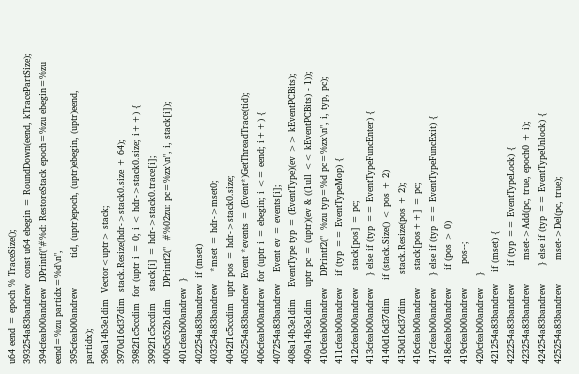u64 eend = epoch % TraceSize();
393254a83bandrew  const u64 ebegin = RoundDown(eend, kTracePartSize);
394cfeab00andrew  DPrintf("#%d: RestoreStack epoch=%zu ebegin=%zu eend=%zu partidx=%d\n",
395cfeab00andrew          tid, (uptr)epoch, (uptr)ebegin, (uptr)eend, partidx);
396a14b3e1dim  Vector<uptr> stack;
3970d16d37dim  stack.Resize(hdr->stack0.size + 64);
3982f1c5ccdim  for (uptr i = 0; i < hdr->stack0.size; i++) {
3992f1c5ccdim    stack[i] = hdr->stack0.trace[i];
4005c652b1dim    DPrintf2("  #%02zu: pc=%zx\n", i, stack[i]);
401cfeab00andrew  }
402254a83bandrew  if (mset)
403254a83bandrew    *mset = hdr->mset0;
4042f1c5ccdim  uptr pos = hdr->stack0.size;
405254a83bandrew  Event *events = (Event*)GetThreadTrace(tid);
406cfeab00andrew  for (uptr i = ebegin; i <= eend; i++) {
407254a83bandrew    Event ev = events[i];
408a14b3e1dim    EventType typ = (EventType)(ev >> kEventPCBits);
409a14b3e1dim    uptr pc = (uptr)(ev & ((1ull << kEventPCBits) - 1));
410cfeab00andrew    DPrintf2("  %zu typ=%d pc=%zx\n", i, typ, pc);
411cfeab00andrew    if (typ == EventTypeMop) {
412cfeab00andrew      stack[pos] = pc;
413cfeab00andrew    } else if (typ == EventTypeFuncEnter) {
4140d16d37dim      if (stack.Size() < pos + 2)
4150d16d37dim        stack.Resize(pos + 2);
416cfeab00andrew      stack[pos++] = pc;
417cfeab00andrew    } else if (typ == EventTypeFuncExit) {
418cfeab00andrew      if (pos > 0)
419cfeab00andrew        pos--;
420cfeab00andrew    }
421254a83bandrew    if (mset) {
422254a83bandrew      if (typ == EventTypeLock) {
423254a83bandrew        mset->Add(pc, true, epoch0 + i);
424254a83bandrew      } else if (typ == EventTypeUnlock) {
425254a83bandrew        mset->Del(pc, true);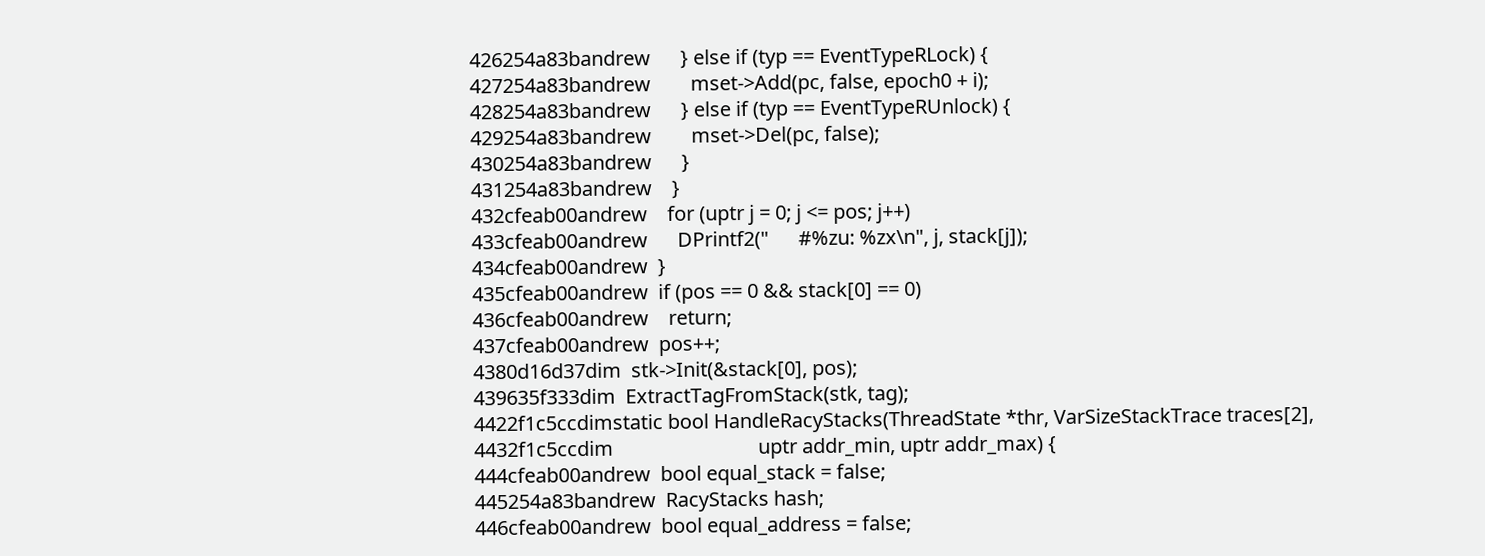426254a83bandrew      } else if (typ == EventTypeRLock) {
427254a83bandrew        mset->Add(pc, false, epoch0 + i);
428254a83bandrew      } else if (typ == EventTypeRUnlock) {
429254a83bandrew        mset->Del(pc, false);
430254a83bandrew      }
431254a83bandrew    }
432cfeab00andrew    for (uptr j = 0; j <= pos; j++)
433cfeab00andrew      DPrintf2("      #%zu: %zx\n", j, stack[j]);
434cfeab00andrew  }
435cfeab00andrew  if (pos == 0 && stack[0] == 0)
436cfeab00andrew    return;
437cfeab00andrew  pos++;
4380d16d37dim  stk->Init(&stack[0], pos);
439635f333dim  ExtractTagFromStack(stk, tag);
4422f1c5ccdimstatic bool HandleRacyStacks(ThreadState *thr, VarSizeStackTrace traces[2],
4432f1c5ccdim                             uptr addr_min, uptr addr_max) {
444cfeab00andrew  bool equal_stack = false;
445254a83bandrew  RacyStacks hash;
446cfeab00andrew  bool equal_address = false;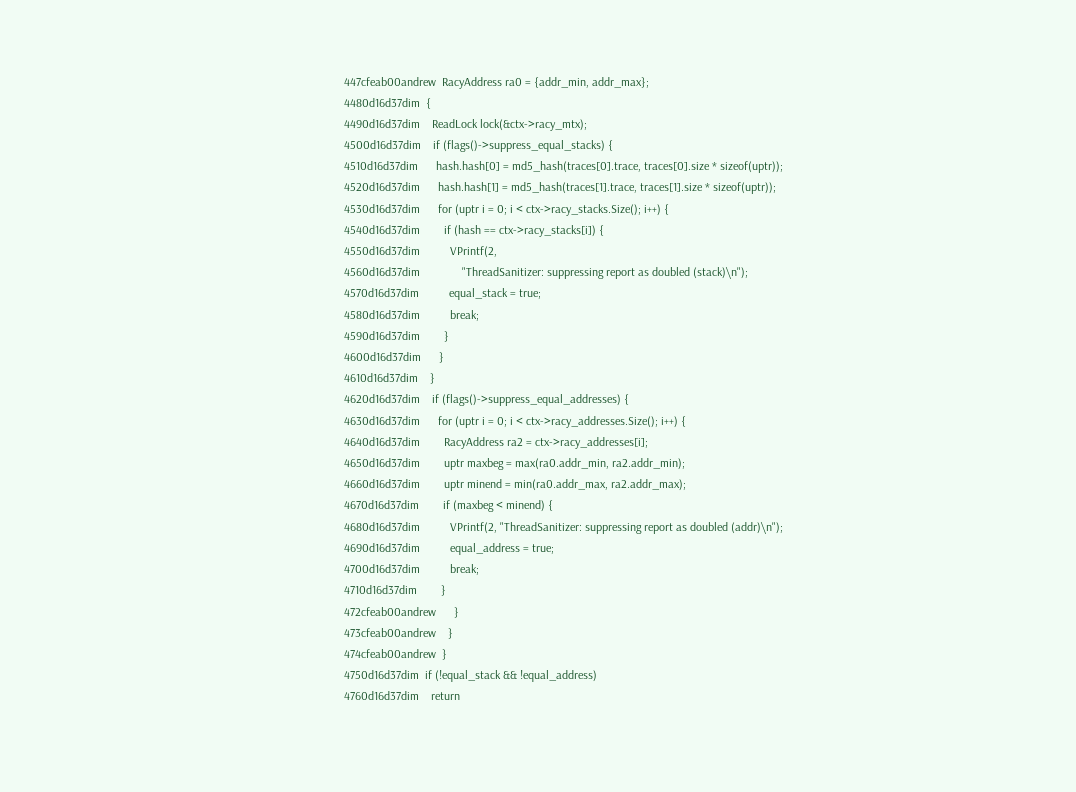447cfeab00andrew  RacyAddress ra0 = {addr_min, addr_max};
4480d16d37dim  {
4490d16d37dim    ReadLock lock(&ctx->racy_mtx);
4500d16d37dim    if (flags()->suppress_equal_stacks) {
4510d16d37dim      hash.hash[0] = md5_hash(traces[0].trace, traces[0].size * sizeof(uptr));
4520d16d37dim      hash.hash[1] = md5_hash(traces[1].trace, traces[1].size * sizeof(uptr));
4530d16d37dim      for (uptr i = 0; i < ctx->racy_stacks.Size(); i++) {
4540d16d37dim        if (hash == ctx->racy_stacks[i]) {
4550d16d37dim          VPrintf(2,
4560d16d37dim              "ThreadSanitizer: suppressing report as doubled (stack)\n");
4570d16d37dim          equal_stack = true;
4580d16d37dim          break;
4590d16d37dim        }
4600d16d37dim      }
4610d16d37dim    }
4620d16d37dim    if (flags()->suppress_equal_addresses) {
4630d16d37dim      for (uptr i = 0; i < ctx->racy_addresses.Size(); i++) {
4640d16d37dim        RacyAddress ra2 = ctx->racy_addresses[i];
4650d16d37dim        uptr maxbeg = max(ra0.addr_min, ra2.addr_min);
4660d16d37dim        uptr minend = min(ra0.addr_max, ra2.addr_max);
4670d16d37dim        if (maxbeg < minend) {
4680d16d37dim          VPrintf(2, "ThreadSanitizer: suppressing report as doubled (addr)\n");
4690d16d37dim          equal_address = true;
4700d16d37dim          break;
4710d16d37dim        }
472cfeab00andrew      }
473cfeab00andrew    }
474cfeab00andrew  }
4750d16d37dim  if (!equal_stack && !equal_address)
4760d16d37dim    return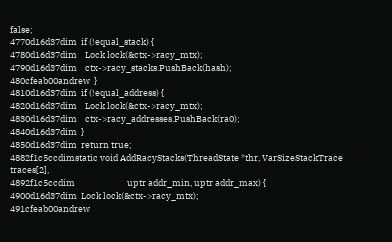false;
4770d16d37dim  if (!equal_stack) {
4780d16d37dim    Lock lock(&ctx->racy_mtx);
4790d16d37dim    ctx->racy_stacks.PushBack(hash);
480cfeab00andrew  }
4810d16d37dim  if (!equal_address) {
4820d16d37dim    Lock lock(&ctx->racy_mtx);
4830d16d37dim    ctx->racy_addresses.PushBack(ra0);
4840d16d37dim  }
4850d16d37dim  return true;
4882f1c5ccdimstatic void AddRacyStacks(ThreadState *thr, VarSizeStackTrace traces[2],
4892f1c5ccdim                          uptr addr_min, uptr addr_max) {
4900d16d37dim  Lock lock(&ctx->racy_mtx);
491cfeab00andrew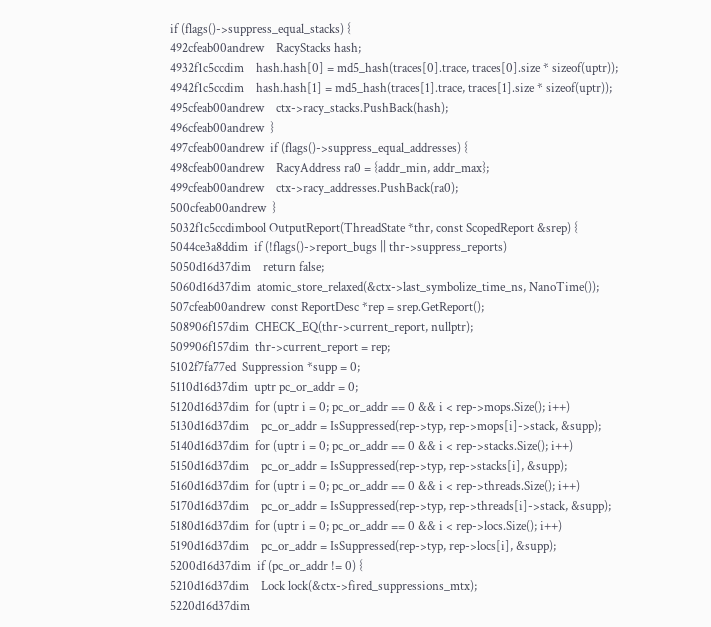if (flags()->suppress_equal_stacks) {
492cfeab00andrew    RacyStacks hash;
4932f1c5ccdim    hash.hash[0] = md5_hash(traces[0].trace, traces[0].size * sizeof(uptr));
4942f1c5ccdim    hash.hash[1] = md5_hash(traces[1].trace, traces[1].size * sizeof(uptr));
495cfeab00andrew    ctx->racy_stacks.PushBack(hash);
496cfeab00andrew  }
497cfeab00andrew  if (flags()->suppress_equal_addresses) {
498cfeab00andrew    RacyAddress ra0 = {addr_min, addr_max};
499cfeab00andrew    ctx->racy_addresses.PushBack(ra0);
500cfeab00andrew  }
5032f1c5ccdimbool OutputReport(ThreadState *thr, const ScopedReport &srep) {
5044ce3a8ddim  if (!flags()->report_bugs || thr->suppress_reports)
5050d16d37dim    return false;
5060d16d37dim  atomic_store_relaxed(&ctx->last_symbolize_time_ns, NanoTime());
507cfeab00andrew  const ReportDesc *rep = srep.GetReport();
508906f157dim  CHECK_EQ(thr->current_report, nullptr);
509906f157dim  thr->current_report = rep;
5102f7fa77ed  Suppression *supp = 0;
5110d16d37dim  uptr pc_or_addr = 0;
5120d16d37dim  for (uptr i = 0; pc_or_addr == 0 && i < rep->mops.Size(); i++)
5130d16d37dim    pc_or_addr = IsSuppressed(rep->typ, rep->mops[i]->stack, &supp);
5140d16d37dim  for (uptr i = 0; pc_or_addr == 0 && i < rep->stacks.Size(); i++)
5150d16d37dim    pc_or_addr = IsSuppressed(rep->typ, rep->stacks[i], &supp);
5160d16d37dim  for (uptr i = 0; pc_or_addr == 0 && i < rep->threads.Size(); i++)
5170d16d37dim    pc_or_addr = IsSuppressed(rep->typ, rep->threads[i]->stack, &supp);
5180d16d37dim  for (uptr i = 0; pc_or_addr == 0 && i < rep->locs.Size(); i++)
5190d16d37dim    pc_or_addr = IsSuppressed(rep->typ, rep->locs[i], &supp);
5200d16d37dim  if (pc_or_addr != 0) {
5210d16d37dim    Lock lock(&ctx->fired_suppressions_mtx);
5220d16d37dim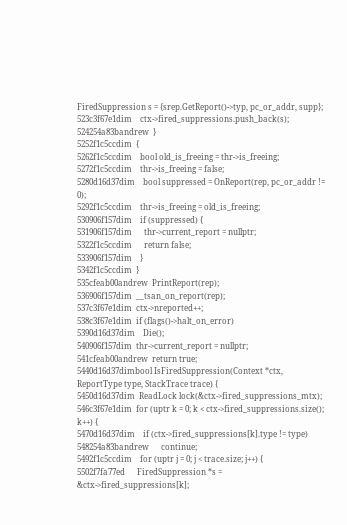FiredSuppression s = {srep.GetReport()->typ, pc_or_addr, supp};
523c3f67e1dim    ctx->fired_suppressions.push_back(s);
524254a83bandrew  }
5252f1c5ccdim  {
5262f1c5ccdim    bool old_is_freeing = thr->is_freeing;
5272f1c5ccdim    thr->is_freeing = false;
5280d16d37dim    bool suppressed = OnReport(rep, pc_or_addr != 0);
5292f1c5ccdim    thr->is_freeing = old_is_freeing;
530906f157dim    if (suppressed) {
531906f157dim      thr->current_report = nullptr;
5322f1c5ccdim      return false;
533906f157dim    }
5342f1c5ccdim  }
535cfeab00andrew  PrintReport(rep);
536906f157dim  __tsan_on_report(rep);
537c3f67e1dim  ctx->nreported++;
538c3f67e1dim  if (flags()->halt_on_error)
5390d16d37dim    Die();
540906f157dim  thr->current_report = nullptr;
541cfeab00andrew  return true;
5440d16d37dimbool IsFiredSuppression(Context *ctx, ReportType type, StackTrace trace) {
5450d16d37dim  ReadLock lock(&ctx->fired_suppressions_mtx);
546c3f67e1dim  for (uptr k = 0; k < ctx->fired_suppressions.size(); k++) {
5470d16d37dim    if (ctx->fired_suppressions[k].type != type)
548254a83bandrew      continue;
5492f1c5ccdim    for (uptr j = 0; j < trace.size; j++) {
5502f7fa77ed      FiredSuppression *s = &ctx->fired_suppressions[k];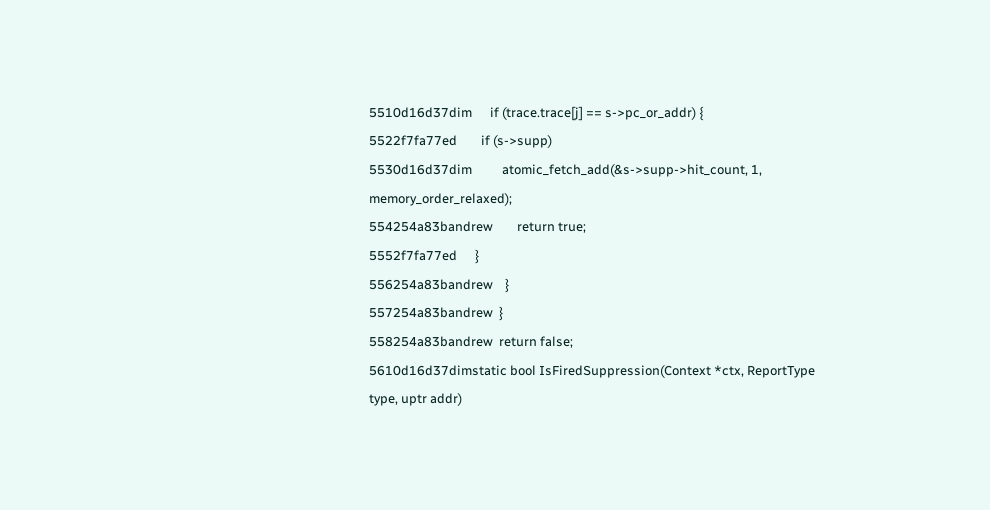5510d16d37dim      if (trace.trace[j] == s->pc_or_addr) {
5522f7fa77ed        if (s->supp)
5530d16d37dim          atomic_fetch_add(&s->supp->hit_count, 1, memory_order_relaxed);
554254a83bandrew        return true;
5552f7fa77ed      }
556254a83bandrew    }
557254a83bandrew  }
558254a83bandrew  return false;
5610d16d37dimstatic bool IsFiredSuppression(Context *ctx, ReportType type, uptr addr)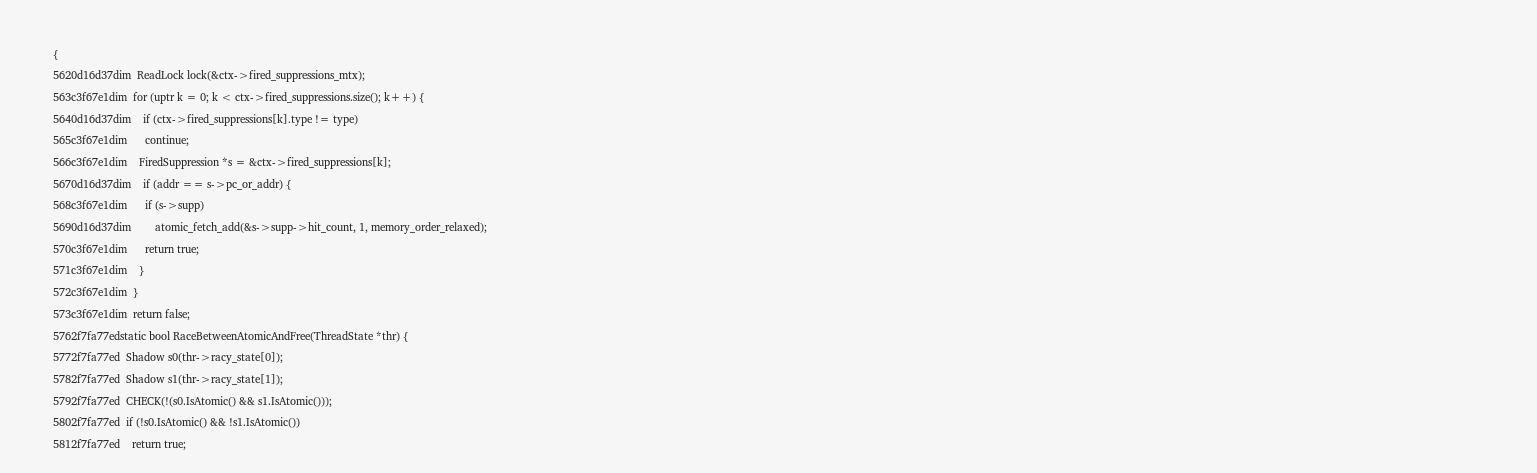{
5620d16d37dim  ReadLock lock(&ctx->fired_suppressions_mtx);
563c3f67e1dim  for (uptr k = 0; k < ctx->fired_suppressions.size(); k++) {
5640d16d37dim    if (ctx->fired_suppressions[k].type != type)
565c3f67e1dim      continue;
566c3f67e1dim    FiredSuppression *s = &ctx->fired_suppressions[k];
5670d16d37dim    if (addr == s->pc_or_addr) {
568c3f67e1dim      if (s->supp)
5690d16d37dim        atomic_fetch_add(&s->supp->hit_count, 1, memory_order_relaxed);
570c3f67e1dim      return true;
571c3f67e1dim    }
572c3f67e1dim  }
573c3f67e1dim  return false;
5762f7fa77edstatic bool RaceBetweenAtomicAndFree(ThreadState *thr) {
5772f7fa77ed  Shadow s0(thr->racy_state[0]);
5782f7fa77ed  Shadow s1(thr->racy_state[1]);
5792f7fa77ed  CHECK(!(s0.IsAtomic() && s1.IsAtomic()));
5802f7fa77ed  if (!s0.IsAtomic() && !s1.IsAtomic())
5812f7fa77ed    return true;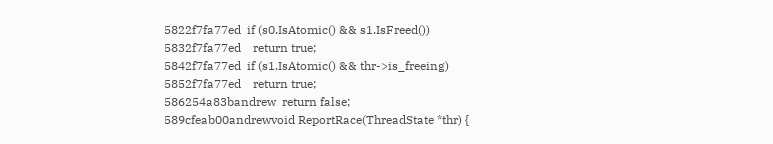5822f7fa77ed  if (s0.IsAtomic() && s1.IsFreed())
5832f7fa77ed    return true;
5842f7fa77ed  if (s1.IsAtomic() && thr->is_freeing)
5852f7fa77ed    return true;
586254a83bandrew  return false;
589cfeab00andrewvoid ReportRace(ThreadState *thr) {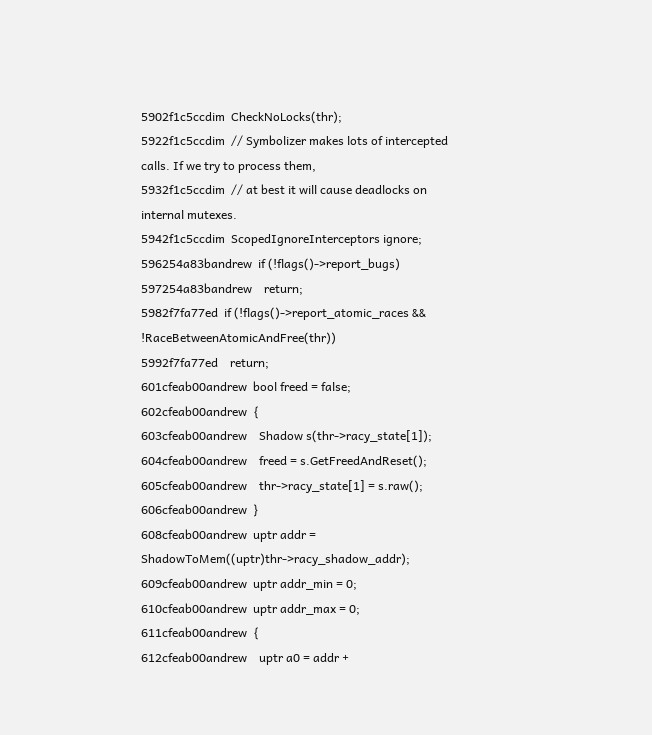5902f1c5ccdim  CheckNoLocks(thr);
5922f1c5ccdim  // Symbolizer makes lots of intercepted calls. If we try to process them,
5932f1c5ccdim  // at best it will cause deadlocks on internal mutexes.
5942f1c5ccdim  ScopedIgnoreInterceptors ignore;
596254a83bandrew  if (!flags()->report_bugs)
597254a83bandrew    return;
5982f7fa77ed  if (!flags()->report_atomic_races && !RaceBetweenAtomicAndFree(thr))
5992f7fa77ed    return;
601cfeab00andrew  bool freed = false;
602cfeab00andrew  {
603cfeab00andrew    Shadow s(thr->racy_state[1]);
604cfeab00andrew    freed = s.GetFreedAndReset();
605cfeab00andrew    thr->racy_state[1] = s.raw();
606cfeab00andrew  }
608cfeab00andrew  uptr addr = ShadowToMem((uptr)thr->racy_shadow_addr);
609cfeab00andrew  uptr addr_min = 0;
610cfeab00andrew  uptr addr_max = 0;
611cfeab00andrew  {
612cfeab00andrew    uptr a0 = addr +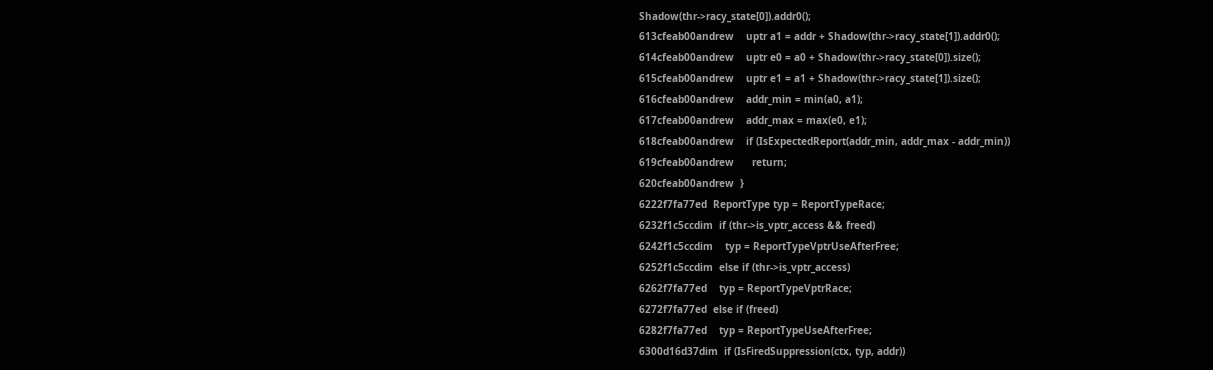Shadow(thr->racy_state[0]).addr0();
613cfeab00andrew    uptr a1 = addr + Shadow(thr->racy_state[1]).addr0();
614cfeab00andrew    uptr e0 = a0 + Shadow(thr->racy_state[0]).size();
615cfeab00andrew    uptr e1 = a1 + Shadow(thr->racy_state[1]).size();
616cfeab00andrew    addr_min = min(a0, a1);
617cfeab00andrew    addr_max = max(e0, e1);
618cfeab00andrew    if (IsExpectedReport(addr_min, addr_max - addr_min))
619cfeab00andrew      return;
620cfeab00andrew  }
6222f7fa77ed  ReportType typ = ReportTypeRace;
6232f1c5ccdim  if (thr->is_vptr_access && freed)
6242f1c5ccdim    typ = ReportTypeVptrUseAfterFree;
6252f1c5ccdim  else if (thr->is_vptr_access)
6262f7fa77ed    typ = ReportTypeVptrRace;
6272f7fa77ed  else if (freed)
6282f7fa77ed    typ = ReportTypeUseAfterFree;
6300d16d37dim  if (IsFiredSuppression(ctx, typ, addr))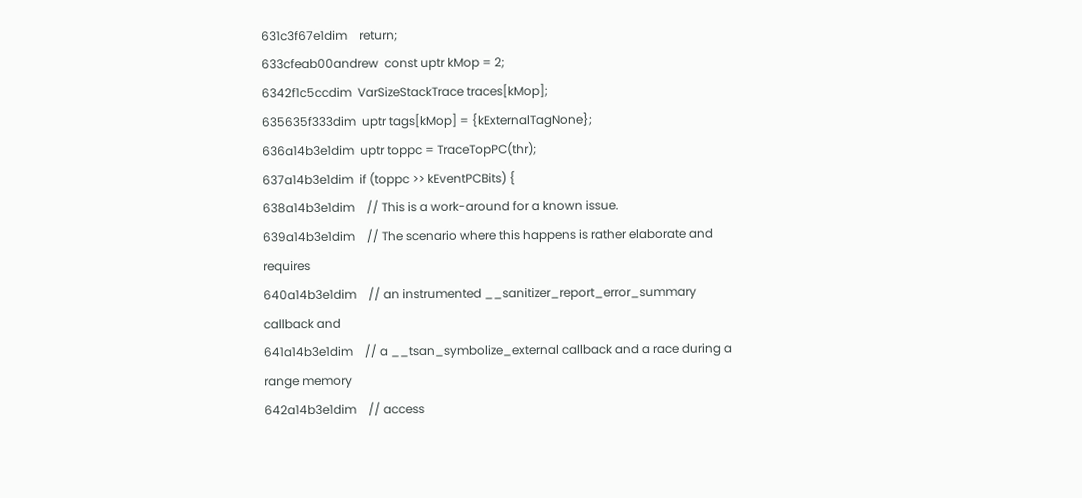631c3f67e1dim    return;
633cfeab00andrew  const uptr kMop = 2;
6342f1c5ccdim  VarSizeStackTrace traces[kMop];
635635f333dim  uptr tags[kMop] = {kExternalTagNone};
636a14b3e1dim  uptr toppc = TraceTopPC(thr);
637a14b3e1dim  if (toppc >> kEventPCBits) {
638a14b3e1dim    // This is a work-around for a known issue.
639a14b3e1dim    // The scenario where this happens is rather elaborate and requires
640a14b3e1dim    // an instrumented __sanitizer_report_error_summary callback and
641a14b3e1dim    // a __tsan_symbolize_external callback and a race during a range memory
642a14b3e1dim    // access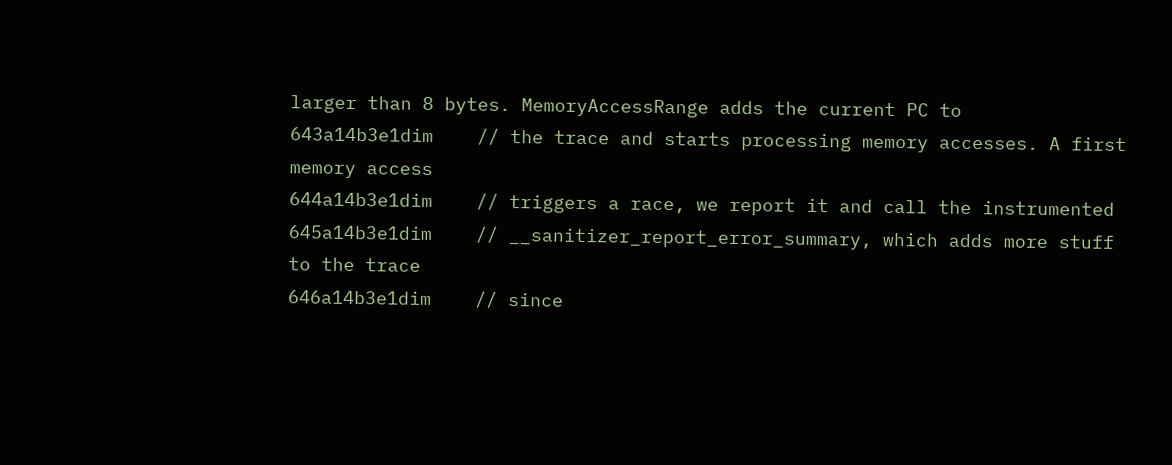larger than 8 bytes. MemoryAccessRange adds the current PC to
643a14b3e1dim    // the trace and starts processing memory accesses. A first memory access
644a14b3e1dim    // triggers a race, we report it and call the instrumented
645a14b3e1dim    // __sanitizer_report_error_summary, which adds more stuff to the trace
646a14b3e1dim    // since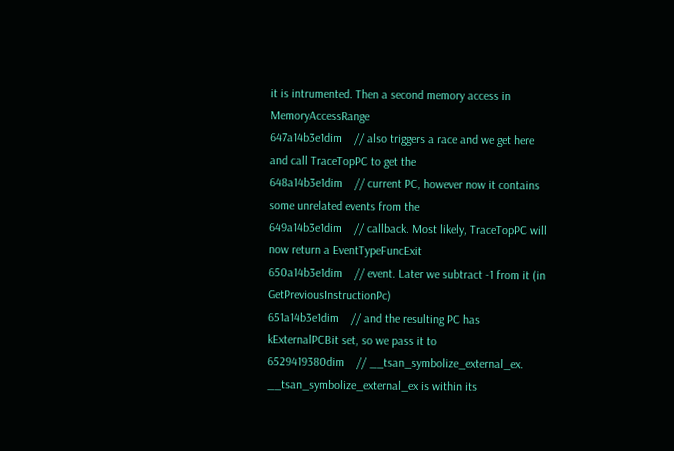it is intrumented. Then a second memory access in MemoryAccessRange
647a14b3e1dim    // also triggers a race and we get here and call TraceTopPC to get the
648a14b3e1dim    // current PC, however now it contains some unrelated events from the
649a14b3e1dim    // callback. Most likely, TraceTopPC will now return a EventTypeFuncExit
650a14b3e1dim    // event. Later we subtract -1 from it (in GetPreviousInstructionPc)
651a14b3e1dim    // and the resulting PC has kExternalPCBit set, so we pass it to
6529419380dim    // __tsan_symbolize_external_ex. __tsan_symbolize_external_ex is within its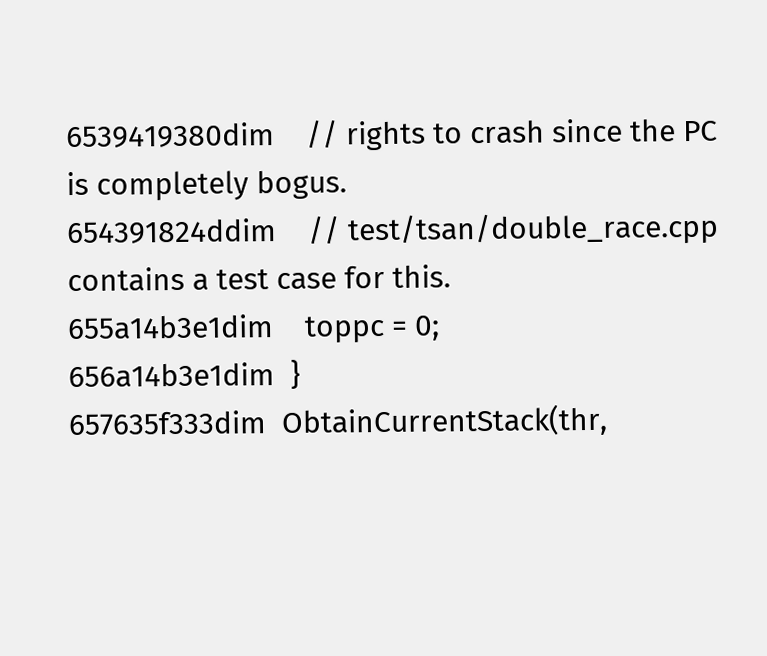6539419380dim    // rights to crash since the PC is completely bogus.
654391824ddim    // test/tsan/double_race.cpp contains a test case for this.
655a14b3e1dim    toppc = 0;
656a14b3e1dim  }
657635f333dim  ObtainCurrentStack(thr,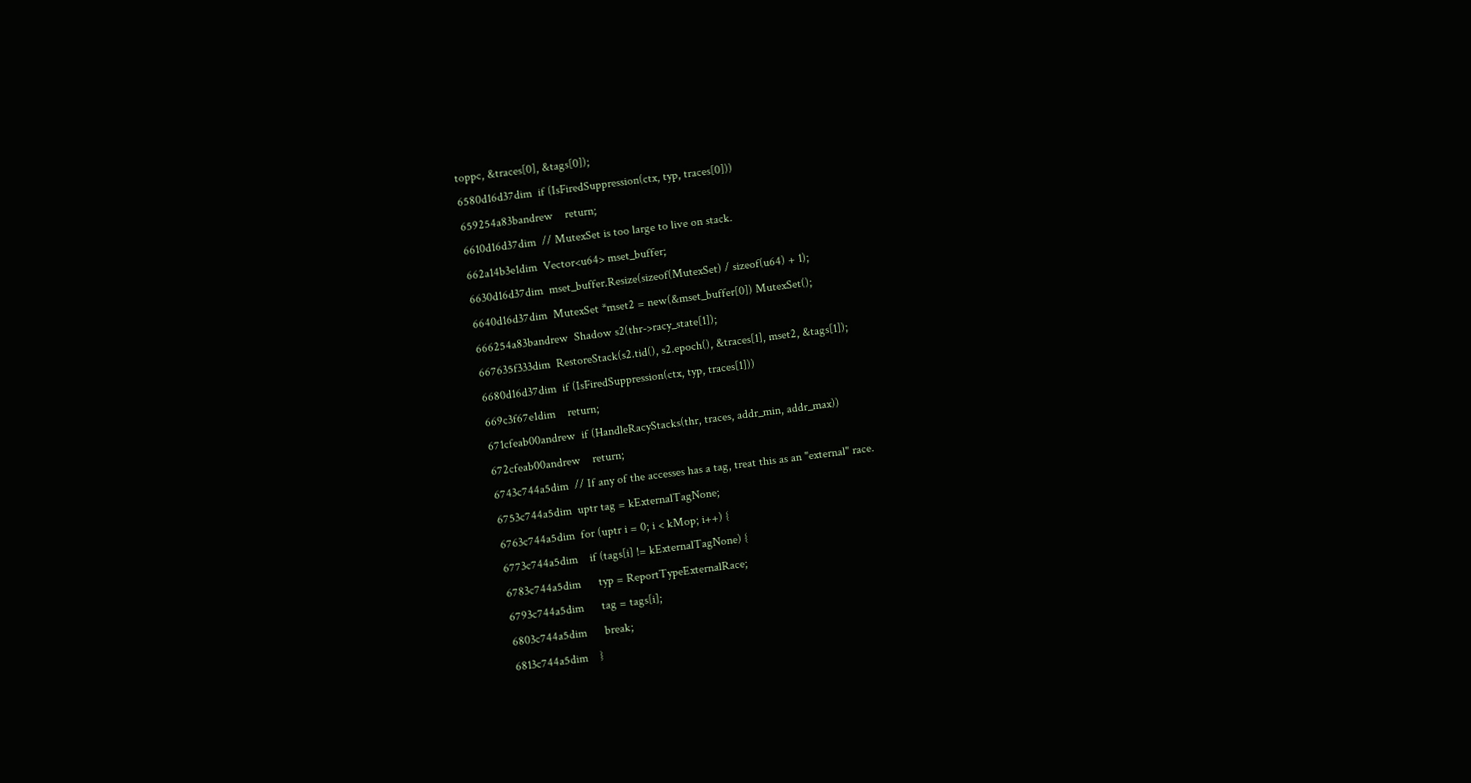toppc, &traces[0], &tags[0]);
6580d16d37dim  if (IsFiredSuppression(ctx, typ, traces[0]))
659254a83bandrew    return;
6610d16d37dim  // MutexSet is too large to live on stack.
662a14b3e1dim  Vector<u64> mset_buffer;
6630d16d37dim  mset_buffer.Resize(sizeof(MutexSet) / sizeof(u64) + 1);
6640d16d37dim  MutexSet *mset2 = new(&mset_buffer[0]) MutexSet();
666254a83bandrew  Shadow s2(thr->racy_state[1]);
667635f333dim  RestoreStack(s2.tid(), s2.epoch(), &traces[1], mset2, &tags[1]);
6680d16d37dim  if (IsFiredSuppression(ctx, typ, traces[1]))
669c3f67e1dim    return;
671cfeab00andrew  if (HandleRacyStacks(thr, traces, addr_min, addr_max))
672cfeab00andrew    return;
6743c744a5dim  // If any of the accesses has a tag, treat this as an "external" race.
6753c744a5dim  uptr tag = kExternalTagNone;
6763c744a5dim  for (uptr i = 0; i < kMop; i++) {
6773c744a5dim    if (tags[i] != kExternalTagNone) {
6783c744a5dim      typ = ReportTypeExternalRace;
6793c744a5dim      tag = tags[i];
6803c744a5dim      break;
6813c744a5dim    }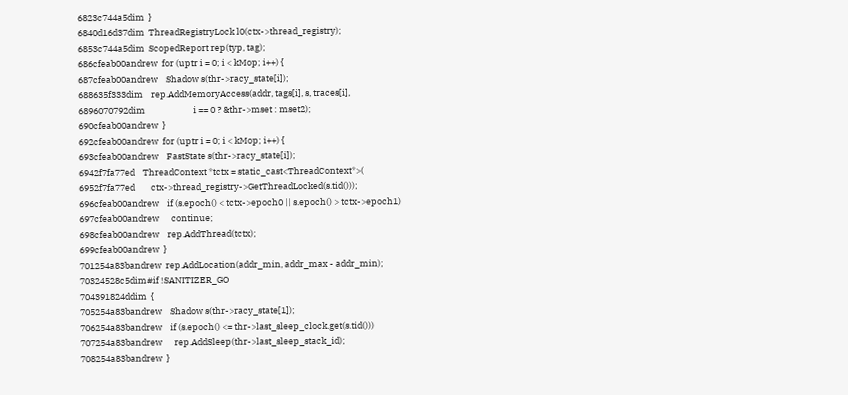6823c744a5dim  }
6840d16d37dim  ThreadRegistryLock l0(ctx->thread_registry);
6853c744a5dim  ScopedReport rep(typ, tag);
686cfeab00andrew  for (uptr i = 0; i < kMop; i++) {
687cfeab00andrew    Shadow s(thr->racy_state[i]);
688635f333dim    rep.AddMemoryAccess(addr, tags[i], s, traces[i],
6896070792dim                        i == 0 ? &thr->mset : mset2);
690cfeab00andrew  }
692cfeab00andrew  for (uptr i = 0; i < kMop; i++) {
693cfeab00andrew    FastState s(thr->racy_state[i]);
6942f7fa77ed    ThreadContext *tctx = static_cast<ThreadContext*>(
6952f7fa77ed        ctx->thread_registry->GetThreadLocked(s.tid()));
696cfeab00andrew    if (s.epoch() < tctx->epoch0 || s.epoch() > tctx->epoch1)
697cfeab00andrew      continue;
698cfeab00andrew    rep.AddThread(tctx);
699cfeab00andrew  }
701254a83bandrew  rep.AddLocation(addr_min, addr_max - addr_min);
70324528c5dim#if !SANITIZER_GO
704391824ddim  {
705254a83bandrew    Shadow s(thr->racy_state[1]);
706254a83bandrew    if (s.epoch() <= thr->last_sleep_clock.get(s.tid()))
707254a83bandrew      rep.AddSleep(thr->last_sleep_stack_id);
708254a83bandrew  }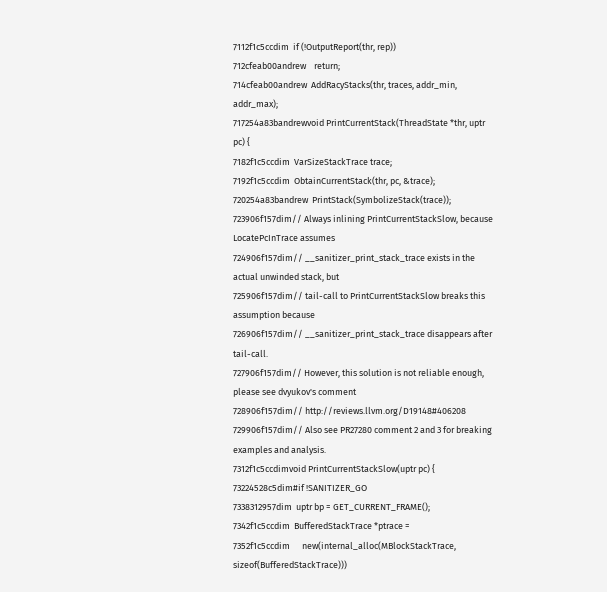7112f1c5ccdim  if (!OutputReport(thr, rep))
712cfeab00andrew    return;
714cfeab00andrew  AddRacyStacks(thr, traces, addr_min, addr_max);
717254a83bandrewvoid PrintCurrentStack(ThreadState *thr, uptr pc) {
7182f1c5ccdim  VarSizeStackTrace trace;
7192f1c5ccdim  ObtainCurrentStack(thr, pc, &trace);
720254a83bandrew  PrintStack(SymbolizeStack(trace));
723906f157dim// Always inlining PrintCurrentStackSlow, because LocatePcInTrace assumes
724906f157dim// __sanitizer_print_stack_trace exists in the actual unwinded stack, but
725906f157dim// tail-call to PrintCurrentStackSlow breaks this assumption because
726906f157dim// __sanitizer_print_stack_trace disappears after tail-call.
727906f157dim// However, this solution is not reliable enough, please see dvyukov's comment
728906f157dim// http://reviews.llvm.org/D19148#406208
729906f157dim// Also see PR27280 comment 2 and 3 for breaking examples and analysis.
7312f1c5ccdimvoid PrintCurrentStackSlow(uptr pc) {
73224528c5dim#if !SANITIZER_GO
7338312957dim  uptr bp = GET_CURRENT_FRAME();
7342f1c5ccdim  BufferedStackTrace *ptrace =
7352f1c5ccdim      new(internal_alloc(MBlockStackTrace, sizeof(BufferedStackTrace)))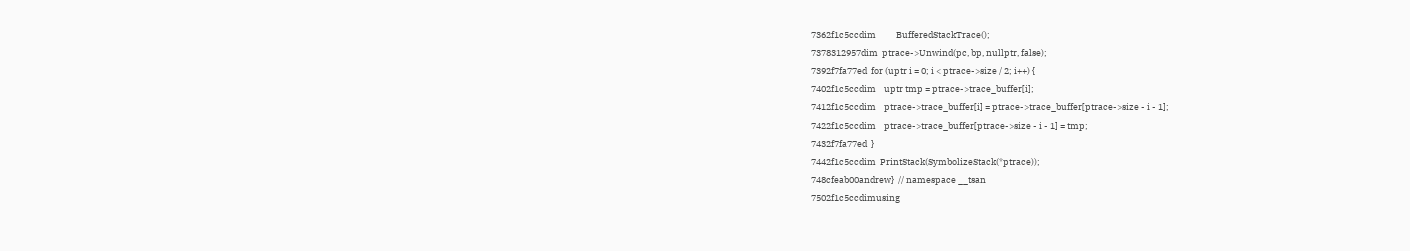7362f1c5ccdim          BufferedStackTrace();
7378312957dim  ptrace->Unwind(pc, bp, nullptr, false);
7392f7fa77ed  for (uptr i = 0; i < ptrace->size / 2; i++) {
7402f1c5ccdim    uptr tmp = ptrace->trace_buffer[i];
7412f1c5ccdim    ptrace->trace_buffer[i] = ptrace->trace_buffer[ptrace->size - i - 1];
7422f1c5ccdim    ptrace->trace_buffer[ptrace->size - i - 1] = tmp;
7432f7fa77ed  }
7442f1c5ccdim  PrintStack(SymbolizeStack(*ptrace));
748cfeab00andrew}  // namespace __tsan
7502f1c5ccdimusing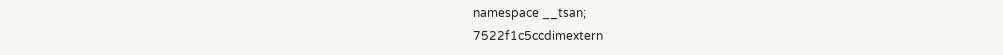namespace __tsan;
7522f1c5ccdimextern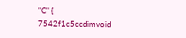"C" {
7542f1c5ccdimvoid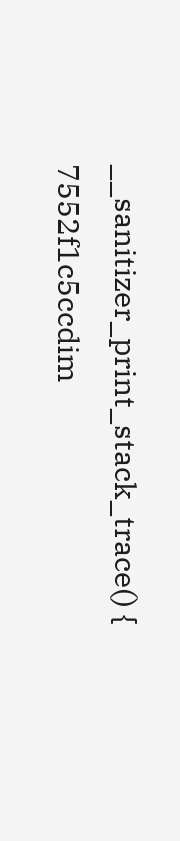__sanitizer_print_stack_trace() {
7552f1c5ccdim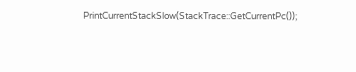PrintCurrentStackSlow(StackTrace::GetCurrentPc());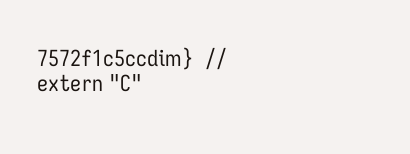7572f1c5ccdim}  // extern "C"